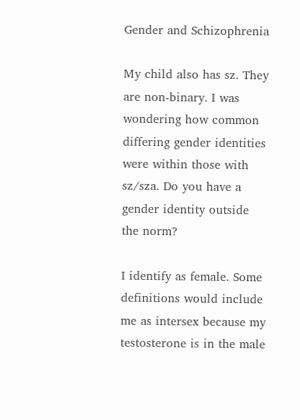Gender and Schizophrenia

My child also has sz. They are non-binary. I was wondering how common differing gender identities were within those with sz/sza. Do you have a gender identity outside the norm?

I identify as female. Some definitions would include me as intersex because my testosterone is in the male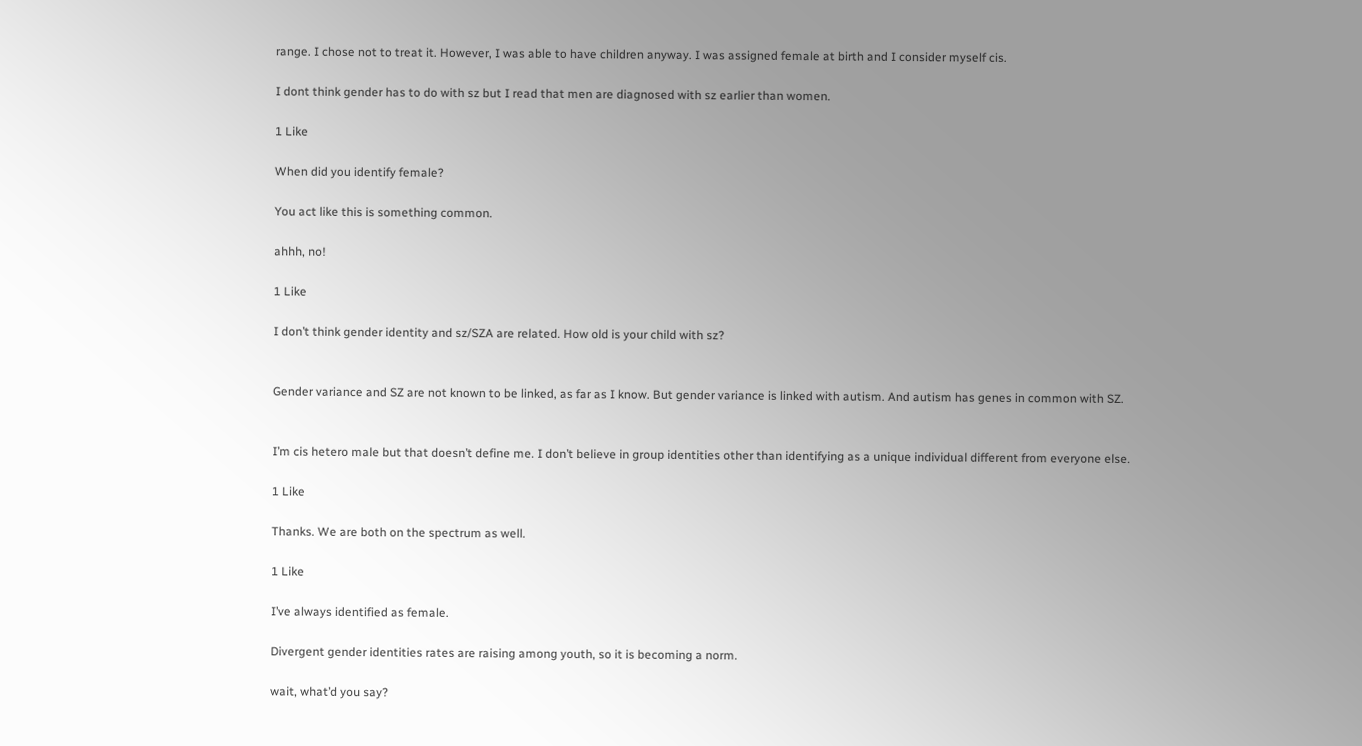range. I chose not to treat it. However, I was able to have children anyway. I was assigned female at birth and I consider myself cis.

I dont think gender has to do with sz but I read that men are diagnosed with sz earlier than women.

1 Like

When did you identify female?

You act like this is something common.

ahhh, no!

1 Like

I don’t think gender identity and sz/SZA are related. How old is your child with sz?


Gender variance and SZ are not known to be linked, as far as I know. But gender variance is linked with autism. And autism has genes in common with SZ.


I’m cis hetero male but that doesn’t define me. I don’t believe in group identities other than identifying as a unique individual different from everyone else.

1 Like

Thanks. We are both on the spectrum as well.

1 Like

I’ve always identified as female.

Divergent gender identities rates are raising among youth, so it is becoming a norm.

wait, what’d you say?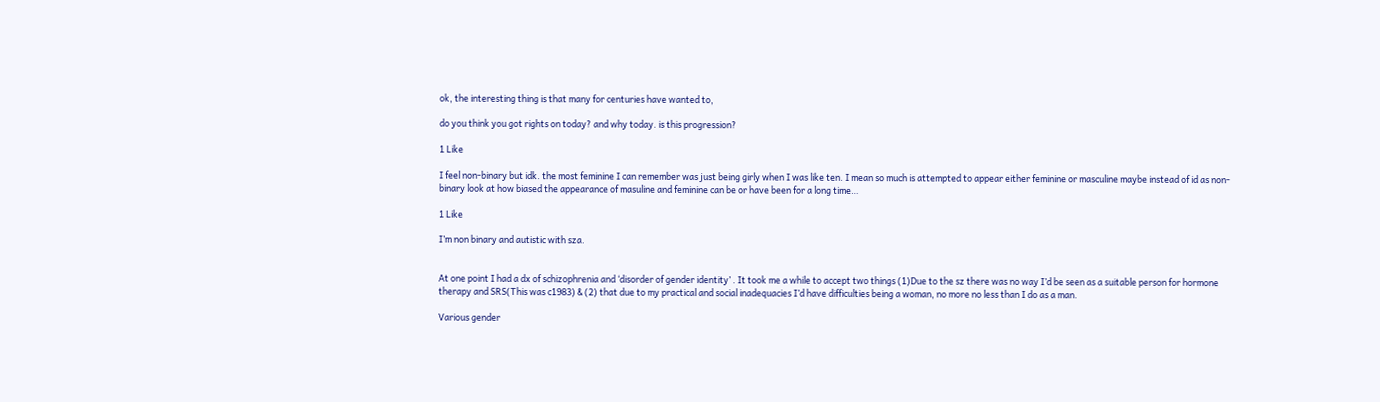ok, the interesting thing is that many for centuries have wanted to,

do you think you got rights on today? and why today. is this progression?

1 Like

I feel non-binary but idk. the most feminine I can remember was just being girly when I was like ten. I mean so much is attempted to appear either feminine or masculine maybe instead of id as non-binary look at how biased the appearance of masuline and feminine can be or have been for a long time…

1 Like

I’m non binary and autistic with sza.


At one point I had a dx of schizophrenia and ‘disorder of gender identity’ . It took me a while to accept two things (1)Due to the sz there was no way I’d be seen as a suitable person for hormone therapy and SRS(This was c1983) & (2) that due to my practical and social inadequacies I’d have difficulties being a woman, no more no less than I do as a man.

Various gender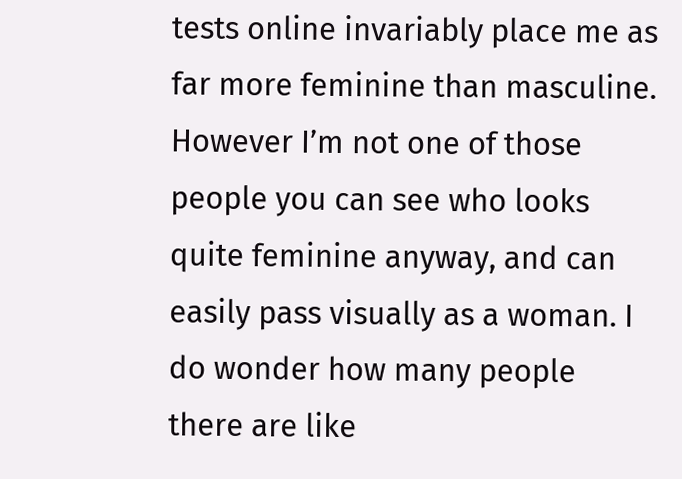tests online invariably place me as far more feminine than masculine. However I’m not one of those people you can see who looks quite feminine anyway, and can easily pass visually as a woman. I do wonder how many people there are like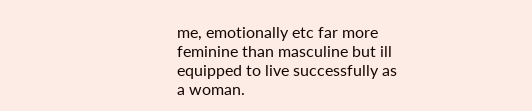me, emotionally etc far more feminine than masculine but ill equipped to live successfully as a woman.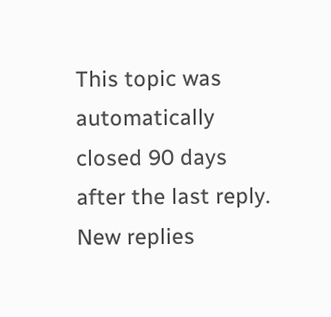This topic was automatically closed 90 days after the last reply. New replies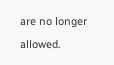are no longer allowed.